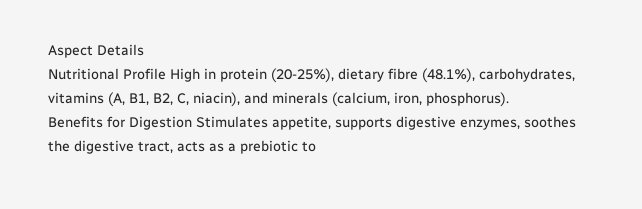Aspect Details
Nutritional Profile High in protein (20-25%), dietary fibre (48.1%), carbohydrates, vitamins (A, B1, B2, C, niacin), and minerals (calcium, iron, phosphorus).
Benefits for Digestion Stimulates appetite, supports digestive enzymes, soothes the digestive tract, acts as a prebiotic to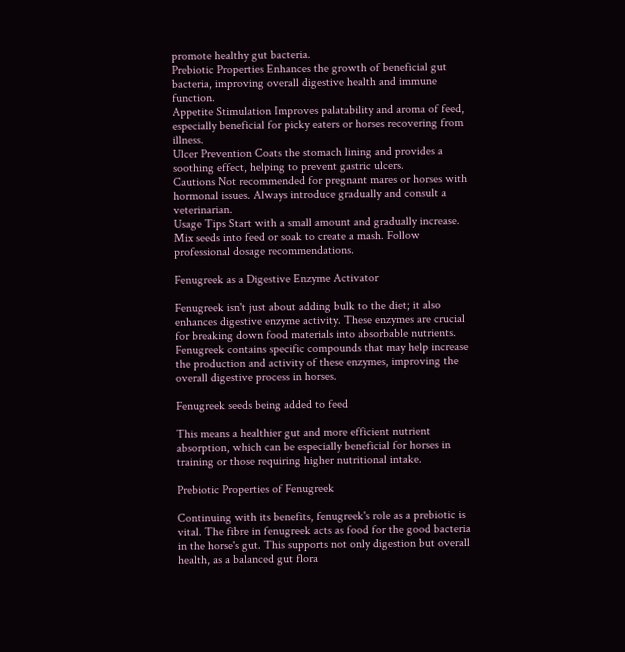promote healthy gut bacteria.
Prebiotic Properties Enhances the growth of beneficial gut bacteria, improving overall digestive health and immune function.
Appetite Stimulation Improves palatability and aroma of feed, especially beneficial for picky eaters or horses recovering from illness.
Ulcer Prevention Coats the stomach lining and provides a soothing effect, helping to prevent gastric ulcers.
Cautions Not recommended for pregnant mares or horses with hormonal issues. Always introduce gradually and consult a veterinarian.
Usage Tips Start with a small amount and gradually increase. Mix seeds into feed or soak to create a mash. Follow professional dosage recommendations.

Fenugreek as a Digestive Enzyme Activator

Fenugreek isn't just about adding bulk to the diet; it also enhances digestive enzyme activity. These enzymes are crucial for breaking down food materials into absorbable nutrients. Fenugreek contains specific compounds that may help increase the production and activity of these enzymes, improving the overall digestive process in horses.

Fenugreek seeds being added to feed

This means a healthier gut and more efficient nutrient absorption, which can be especially beneficial for horses in training or those requiring higher nutritional intake.

Prebiotic Properties of Fenugreek

Continuing with its benefits, fenugreek's role as a prebiotic is vital. The fibre in fenugreek acts as food for the good bacteria in the horse's gut. This supports not only digestion but overall health, as a balanced gut flora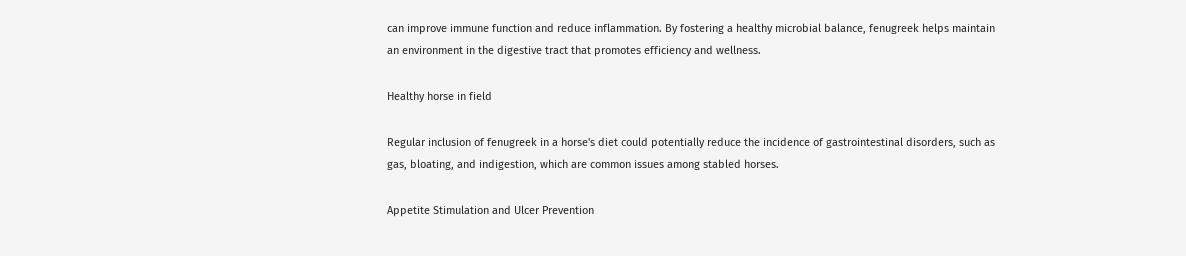can improve immune function and reduce inflammation. By fostering a healthy microbial balance, fenugreek helps maintain an environment in the digestive tract that promotes efficiency and wellness.

Healthy horse in field

Regular inclusion of fenugreek in a horse's diet could potentially reduce the incidence of gastrointestinal disorders, such as gas, bloating, and indigestion, which are common issues among stabled horses.

Appetite Stimulation and Ulcer Prevention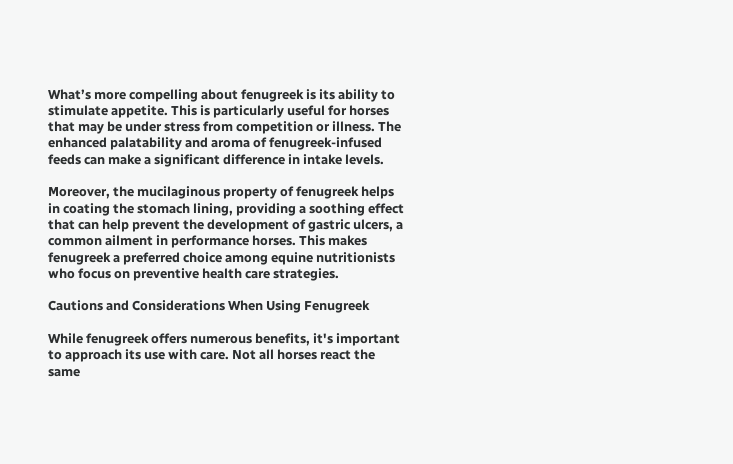What’s more compelling about fenugreek is its ability to stimulate appetite. This is particularly useful for horses that may be under stress from competition or illness. The enhanced palatability and aroma of fenugreek-infused feeds can make a significant difference in intake levels.

Moreover, the mucilaginous property of fenugreek helps in coating the stomach lining, providing a soothing effect that can help prevent the development of gastric ulcers, a common ailment in performance horses. This makes fenugreek a preferred choice among equine nutritionists who focus on preventive health care strategies.

Cautions and Considerations When Using Fenugreek

While fenugreek offers numerous benefits, it's important to approach its use with care. Not all horses react the same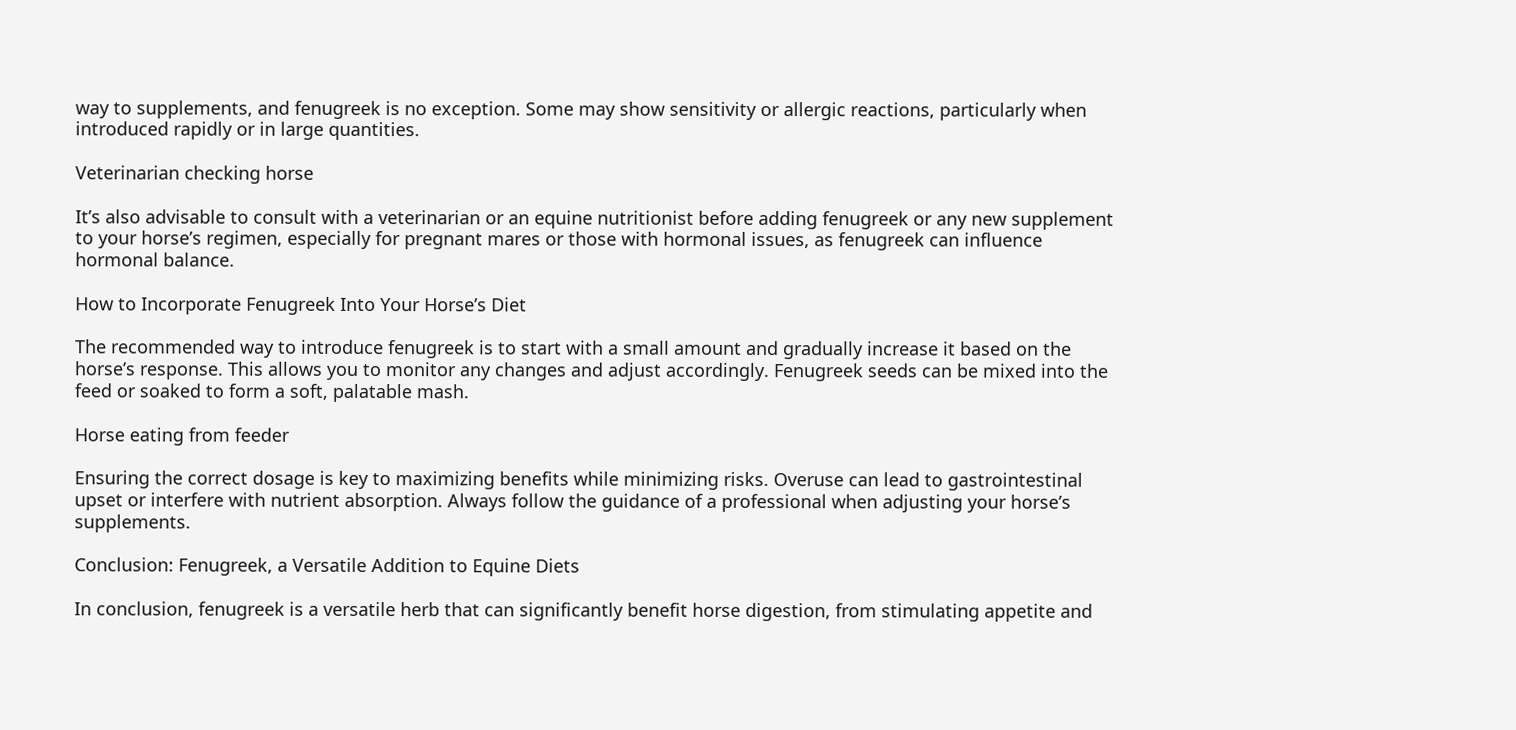way to supplements, and fenugreek is no exception. Some may show sensitivity or allergic reactions, particularly when introduced rapidly or in large quantities.

Veterinarian checking horse

It’s also advisable to consult with a veterinarian or an equine nutritionist before adding fenugreek or any new supplement to your horse’s regimen, especially for pregnant mares or those with hormonal issues, as fenugreek can influence hormonal balance.

How to Incorporate Fenugreek Into Your Horse’s Diet

The recommended way to introduce fenugreek is to start with a small amount and gradually increase it based on the horse’s response. This allows you to monitor any changes and adjust accordingly. Fenugreek seeds can be mixed into the feed or soaked to form a soft, palatable mash.

Horse eating from feeder

Ensuring the correct dosage is key to maximizing benefits while minimizing risks. Overuse can lead to gastrointestinal upset or interfere with nutrient absorption. Always follow the guidance of a professional when adjusting your horse’s supplements.

Conclusion: Fenugreek, a Versatile Addition to Equine Diets

In conclusion, fenugreek is a versatile herb that can significantly benefit horse digestion, from stimulating appetite and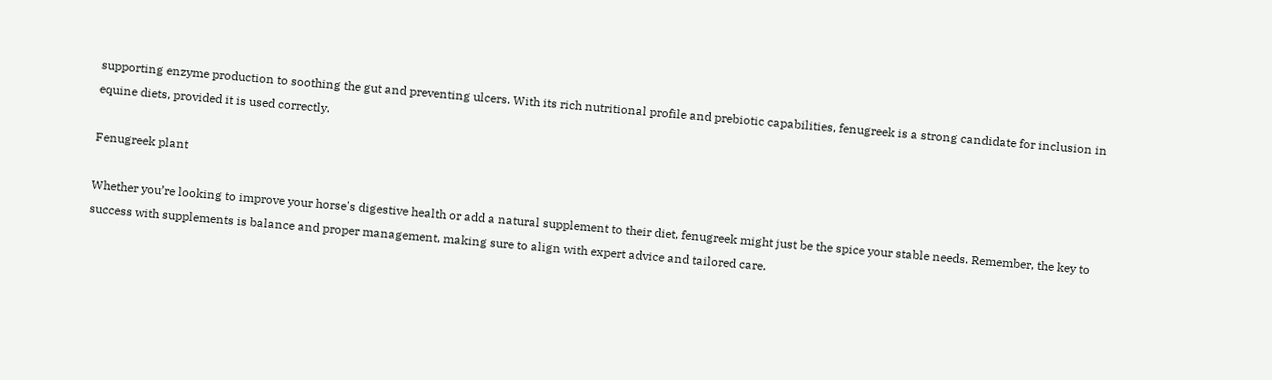supporting enzyme production to soothing the gut and preventing ulcers. With its rich nutritional profile and prebiotic capabilities, fenugreek is a strong candidate for inclusion in equine diets, provided it is used correctly.

Fenugreek plant

Whether you’re looking to improve your horse's digestive health or add a natural supplement to their diet, fenugreek might just be the spice your stable needs. Remember, the key to success with supplements is balance and proper management, making sure to align with expert advice and tailored care.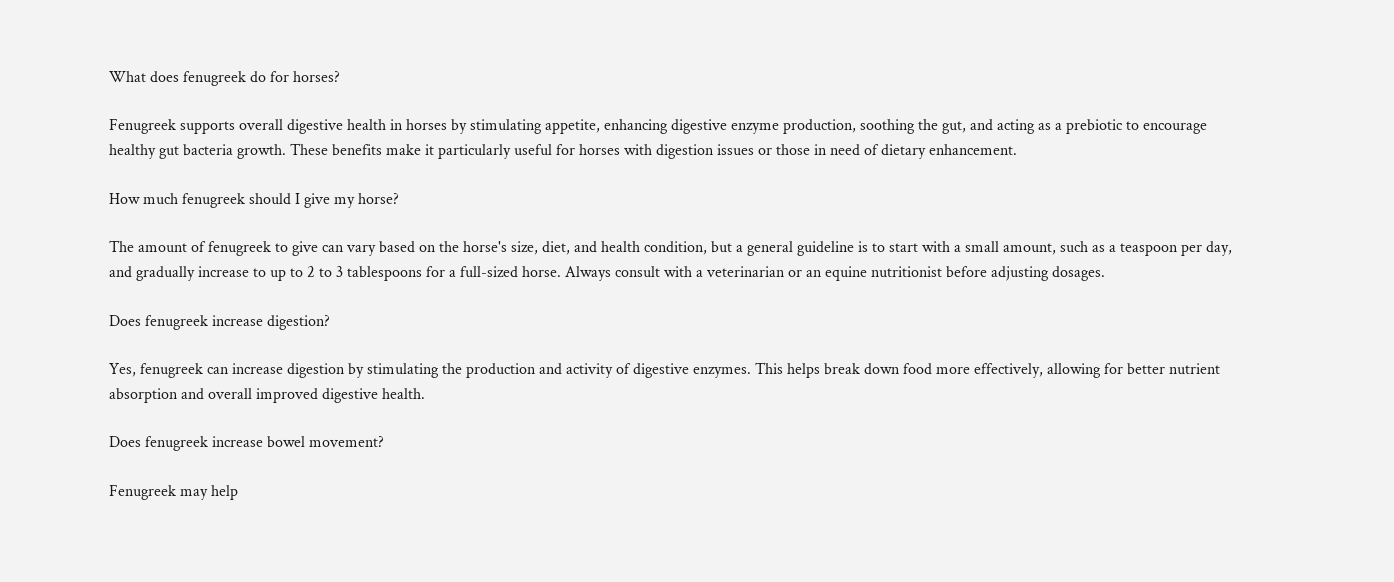What does fenugreek do for horses?

Fenugreek supports overall digestive health in horses by stimulating appetite, enhancing digestive enzyme production, soothing the gut, and acting as a prebiotic to encourage healthy gut bacteria growth. These benefits make it particularly useful for horses with digestion issues or those in need of dietary enhancement.

How much fenugreek should I give my horse?

The amount of fenugreek to give can vary based on the horse's size, diet, and health condition, but a general guideline is to start with a small amount, such as a teaspoon per day, and gradually increase to up to 2 to 3 tablespoons for a full-sized horse. Always consult with a veterinarian or an equine nutritionist before adjusting dosages.

Does fenugreek increase digestion?

Yes, fenugreek can increase digestion by stimulating the production and activity of digestive enzymes. This helps break down food more effectively, allowing for better nutrient absorption and overall improved digestive health.

Does fenugreek increase bowel movement?

Fenugreek may help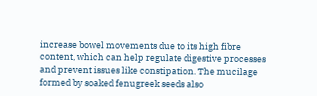increase bowel movements due to its high fibre content, which can help regulate digestive processes and prevent issues like constipation. The mucilage formed by soaked fenugreek seeds also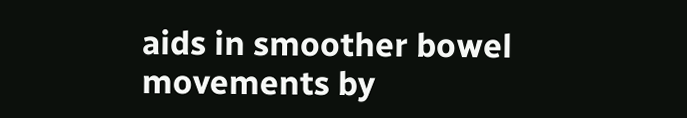aids in smoother bowel movements by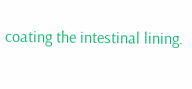coating the intestinal lining.